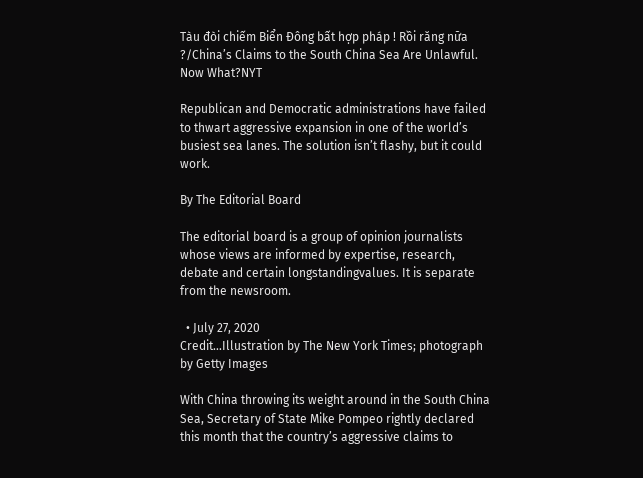Tàu đòi chiếm Biển Đông bất hợp pháp ! Rồi răng nữa ?/China’s Claims to the South China Sea Are Unlawful. Now What?NYT

Republican and Democratic administrations have failed to thwart aggressive expansion in one of the world’s busiest sea lanes. The solution isn’t flashy, but it could work.

By The Editorial Board

The editorial board is a group of opinion journalists whose views are informed by expertise, research, debate and certain longstandingvalues. It is separate from the newsroom.

  • July 27, 2020
Credit…Illustration by The New York Times; photograph by Getty Images

With China throwing its weight around in the South China Sea, Secretary of State Mike Pompeo rightly declared this month that the country’s aggressive claims to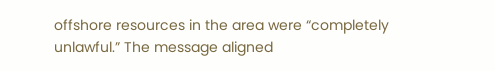offshore resources in the area were “completely unlawful.” The message aligned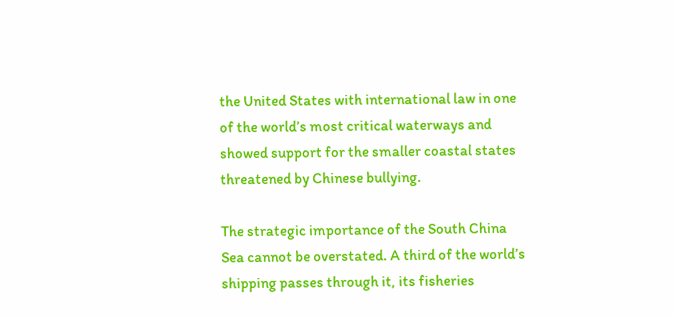the United States with international law in one of the world’s most critical waterways and showed support for the smaller coastal states threatened by Chinese bullying.

The strategic importance of the South China Sea cannot be overstated. A third of the world’s shipping passes through it, its fisheries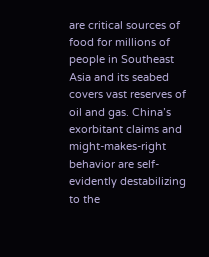are critical sources of food for millions of people in Southeast Asia and its seabed covers vast reserves of oil and gas. China’s exorbitant claims and might-makes-right behavior are self-evidently destabilizing to the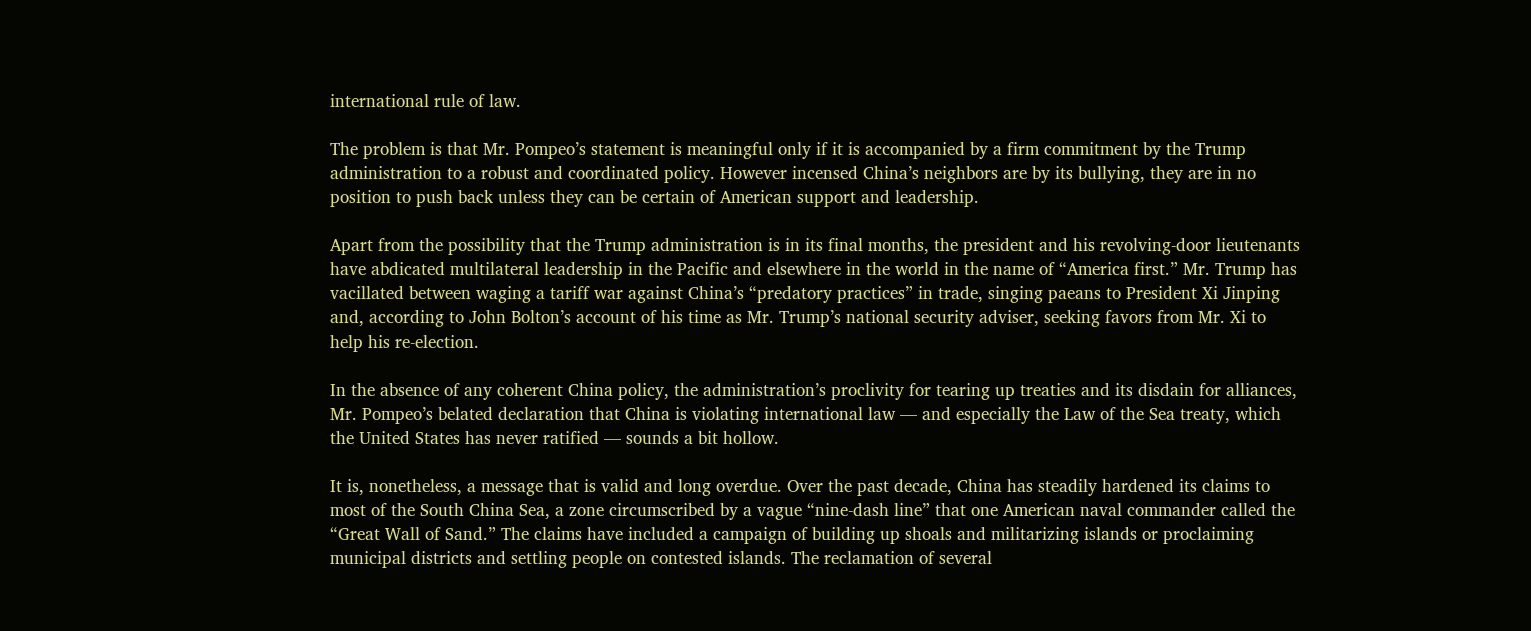international rule of law.

The problem is that Mr. Pompeo’s statement is meaningful only if it is accompanied by a firm commitment by the Trump administration to a robust and coordinated policy. However incensed China’s neighbors are by its bullying, they are in no position to push back unless they can be certain of American support and leadership.

Apart from the possibility that the Trump administration is in its final months, the president and his revolving-door lieutenants have abdicated multilateral leadership in the Pacific and elsewhere in the world in the name of “America first.” Mr. Trump has vacillated between waging a tariff war against China’s “predatory practices” in trade, singing paeans to President Xi Jinping and, according to John Bolton’s account of his time as Mr. Trump’s national security adviser, seeking favors from Mr. Xi to help his re-election.

In the absence of any coherent China policy, the administration’s proclivity for tearing up treaties and its disdain for alliances, Mr. Pompeo’s belated declaration that China is violating international law — and especially the Law of the Sea treaty, which the United States has never ratified — sounds a bit hollow.

It is, nonetheless, a message that is valid and long overdue. Over the past decade, China has steadily hardened its claims to most of the South China Sea, a zone circumscribed by a vague “nine-dash line” that one American naval commander called the “Great Wall of Sand.” The claims have included a campaign of building up shoals and militarizing islands or proclaiming municipal districts and settling people on contested islands. The reclamation of several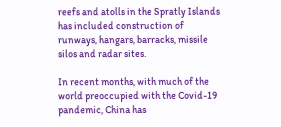reefs and atolls in the Spratly Islands has included construction of runways, hangars, barracks, missile silos and radar sites.

In recent months, with much of the world preoccupied with the Covid-19 pandemic, China has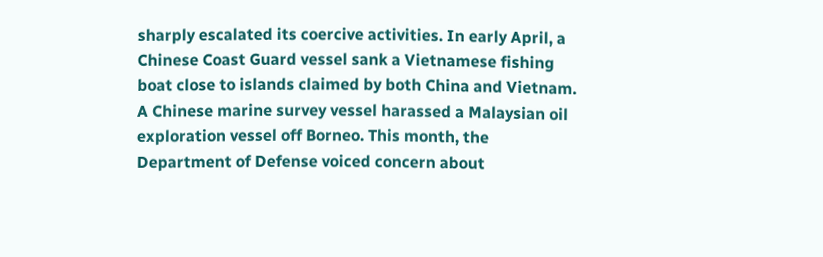sharply escalated its coercive activities. In early April, a Chinese Coast Guard vessel sank a Vietnamese fishing boat close to islands claimed by both China and Vietnam. A Chinese marine survey vessel harassed a Malaysian oil exploration vessel off Borneo. This month, the Department of Defense voiced concern about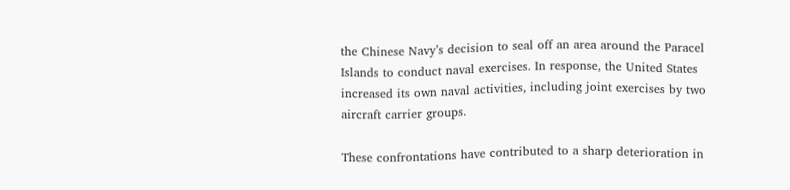the Chinese Navy’s decision to seal off an area around the Paracel Islands to conduct naval exercises. In response, the United States increased its own naval activities, including joint exercises by two aircraft carrier groups.

These confrontations have contributed to a sharp deterioration in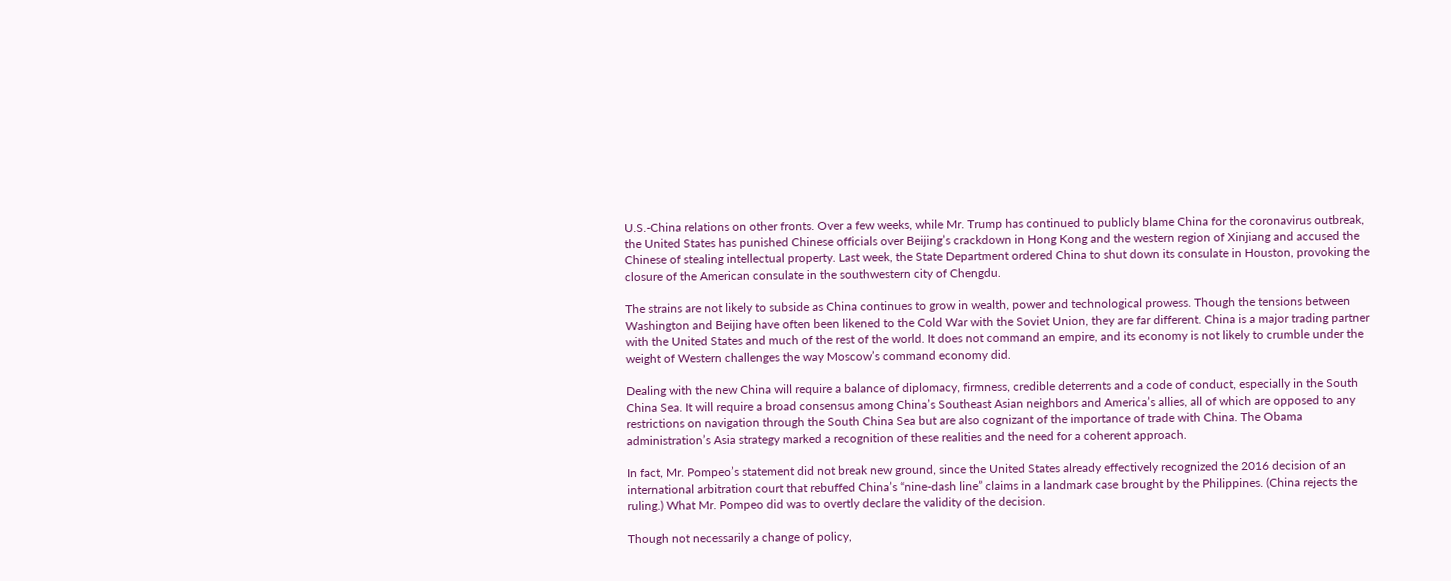U.S.-China relations on other fronts. Over a few weeks, while Mr. Trump has continued to publicly blame China for the coronavirus outbreak, the United States has punished Chinese officials over Beijing’s crackdown in Hong Kong and the western region of Xinjiang and accused the Chinese of stealing intellectual property. Last week, the State Department ordered China to shut down its consulate in Houston, provoking the closure of the American consulate in the southwestern city of Chengdu.

The strains are not likely to subside as China continues to grow in wealth, power and technological prowess. Though the tensions between Washington and Beijing have often been likened to the Cold War with the Soviet Union, they are far different. China is a major trading partner with the United States and much of the rest of the world. It does not command an empire, and its economy is not likely to crumble under the weight of Western challenges the way Moscow’s command economy did.

Dealing with the new China will require a balance of diplomacy, firmness, credible deterrents and a code of conduct, especially in the South China Sea. It will require a broad consensus among China’s Southeast Asian neighbors and America’s allies, all of which are opposed to any restrictions on navigation through the South China Sea but are also cognizant of the importance of trade with China. The Obama administration’s Asia strategy marked a recognition of these realities and the need for a coherent approach.

In fact, Mr. Pompeo’s statement did not break new ground, since the United States already effectively recognized the 2016 decision of an international arbitration court that rebuffed China’s “nine-dash line” claims in a landmark case brought by the Philippines. (China rejects the ruling.) What Mr. Pompeo did was to overtly declare the validity of the decision.

Though not necessarily a change of policy,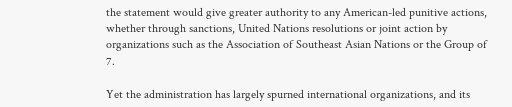the statement would give greater authority to any American-led punitive actions, whether through sanctions, United Nations resolutions or joint action by organizations such as the Association of Southeast Asian Nations or the Group of 7.

Yet the administration has largely spurned international organizations, and its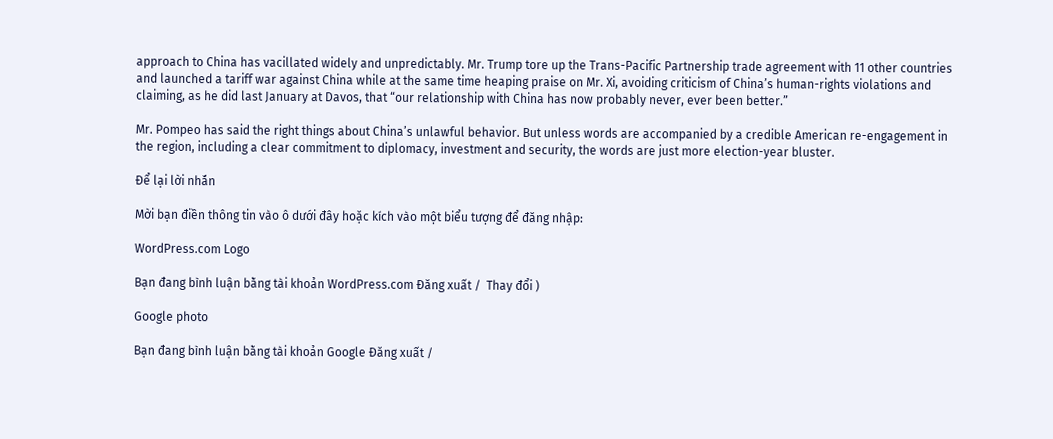approach to China has vacillated widely and unpredictably. Mr. Trump tore up the Trans-Pacific Partnership trade agreement with 11 other countries and launched a tariff war against China while at the same time heaping praise on Mr. Xi, avoiding criticism of China’s human-rights violations and claiming, as he did last January at Davos, that “our relationship with China has now probably never, ever been better.”

Mr. Pompeo has said the right things about China’s unlawful behavior. But unless words are accompanied by a credible American re-engagement in the region, including a clear commitment to diplomacy, investment and security, the words are just more election-year bluster.

Để lại lời nhắn

Mời bạn điền thông tin vào ô dưới đây hoặc kích vào một biểu tượng để đăng nhập:

WordPress.com Logo

Bạn đang bình luận bằng tài khoản WordPress.com Đăng xuất /  Thay đổi )

Google photo

Bạn đang bình luận bằng tài khoản Google Đăng xuất /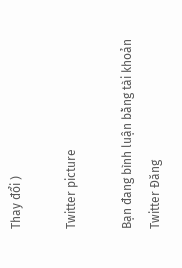Thay đổi )

Twitter picture

Bạn đang bình luận bằng tài khoản Twitter Đăng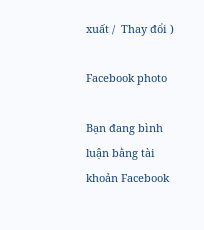xuất /  Thay đổi )

Facebook photo

Bạn đang bình luận bằng tài khoản Facebook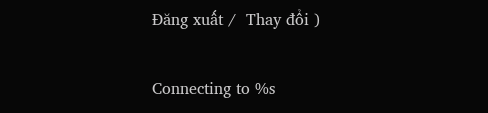Đăng xuất /  Thay đổi )

Connecting to %s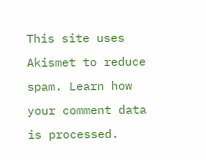This site uses Akismet to reduce spam. Learn how your comment data is processed.